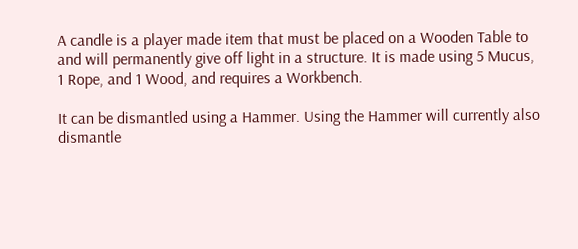A candle is a player made item that must be placed on a Wooden Table to and will permanently give off light in a structure. It is made using 5 Mucus, 1 Rope, and 1 Wood, and requires a Workbench.

It can be dismantled using a Hammer. Using the Hammer will currently also dismantle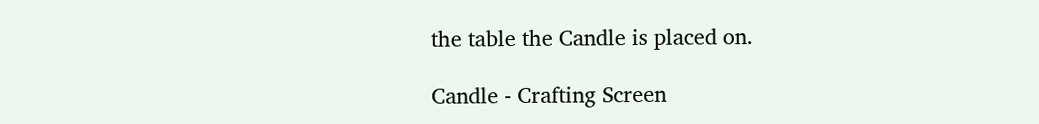the table the Candle is placed on.

Candle - Crafting Screen